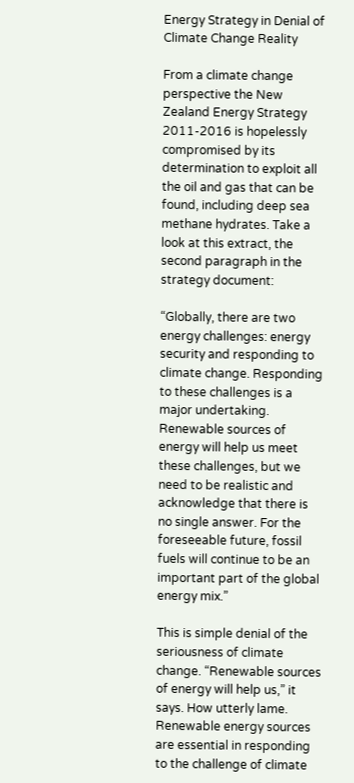Energy Strategy in Denial of Climate Change Reality

From a climate change perspective the New Zealand Energy Strategy 2011-2016 is hopelessly compromised by its determination to exploit all the oil and gas that can be found, including deep sea methane hydrates. Take a look at this extract, the second paragraph in the strategy document:

“Globally, there are two energy challenges: energy security and responding to climate change. Responding to these challenges is a major undertaking. Renewable sources of energy will help us meet these challenges, but we need to be realistic and acknowledge that there is no single answer. For the foreseeable future, fossil fuels will continue to be an important part of the global energy mix.”

This is simple denial of the seriousness of climate change. “Renewable sources of energy will help us,” it says. How utterly lame.  Renewable energy sources are essential in responding to the challenge of climate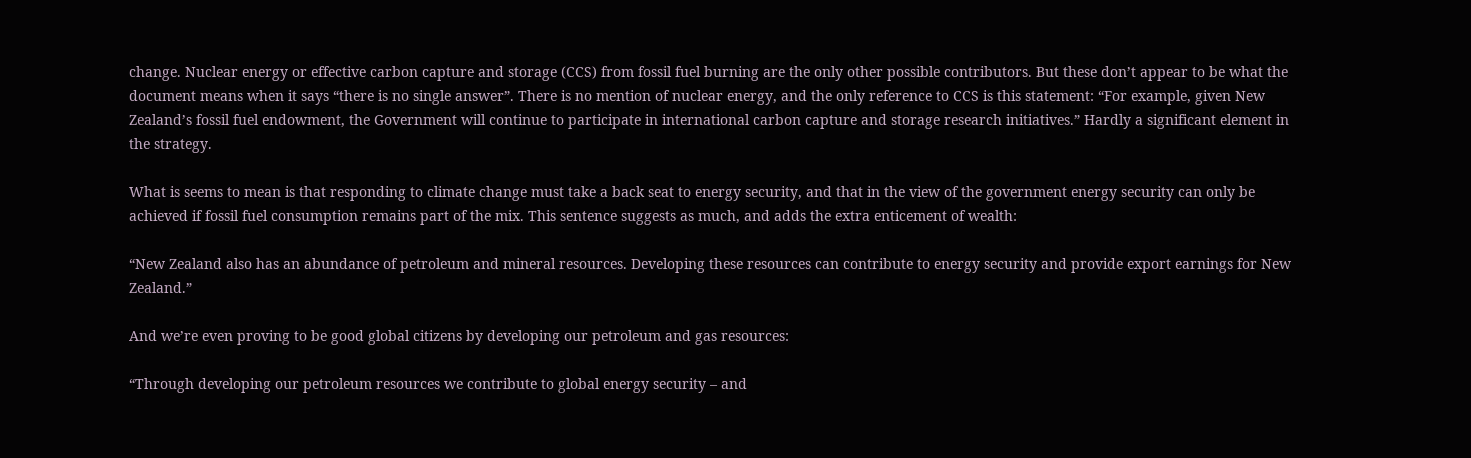change. Nuclear energy or effective carbon capture and storage (CCS) from fossil fuel burning are the only other possible contributors. But these don’t appear to be what the document means when it says “there is no single answer”. There is no mention of nuclear energy, and the only reference to CCS is this statement: “For example, given New Zealand’s fossil fuel endowment, the Government will continue to participate in international carbon capture and storage research initiatives.” Hardly a significant element in the strategy.

What is seems to mean is that responding to climate change must take a back seat to energy security, and that in the view of the government energy security can only be achieved if fossil fuel consumption remains part of the mix. This sentence suggests as much, and adds the extra enticement of wealth:

“New Zealand also has an abundance of petroleum and mineral resources. Developing these resources can contribute to energy security and provide export earnings for New Zealand.”

And we’re even proving to be good global citizens by developing our petroleum and gas resources:

“Through developing our petroleum resources we contribute to global energy security – and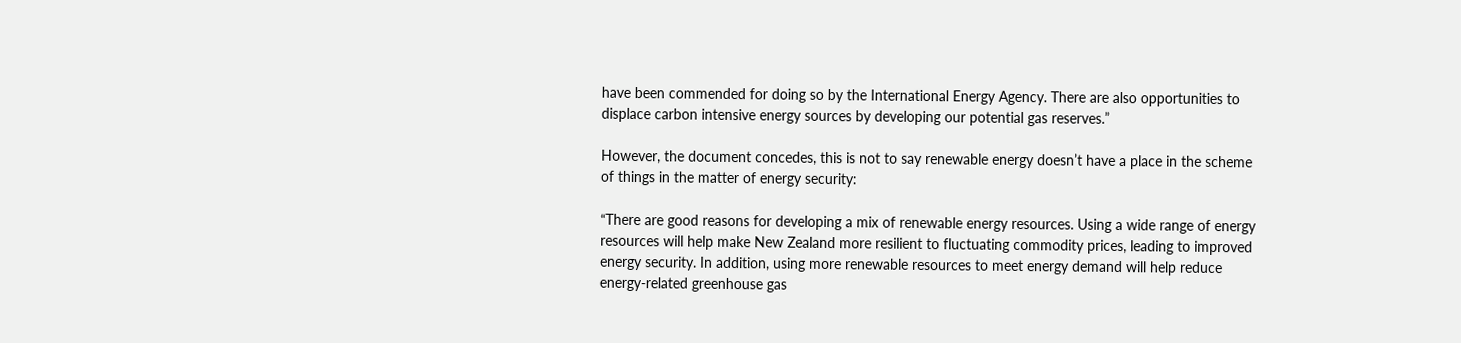have been commended for doing so by the International Energy Agency. There are also opportunities to displace carbon intensive energy sources by developing our potential gas reserves.”

However, the document concedes, this is not to say renewable energy doesn’t have a place in the scheme of things in the matter of energy security:

“There are good reasons for developing a mix of renewable energy resources. Using a wide range of energy resources will help make New Zealand more resilient to fluctuating commodity prices, leading to improved energy security. In addition, using more renewable resources to meet energy demand will help reduce energy-related greenhouse gas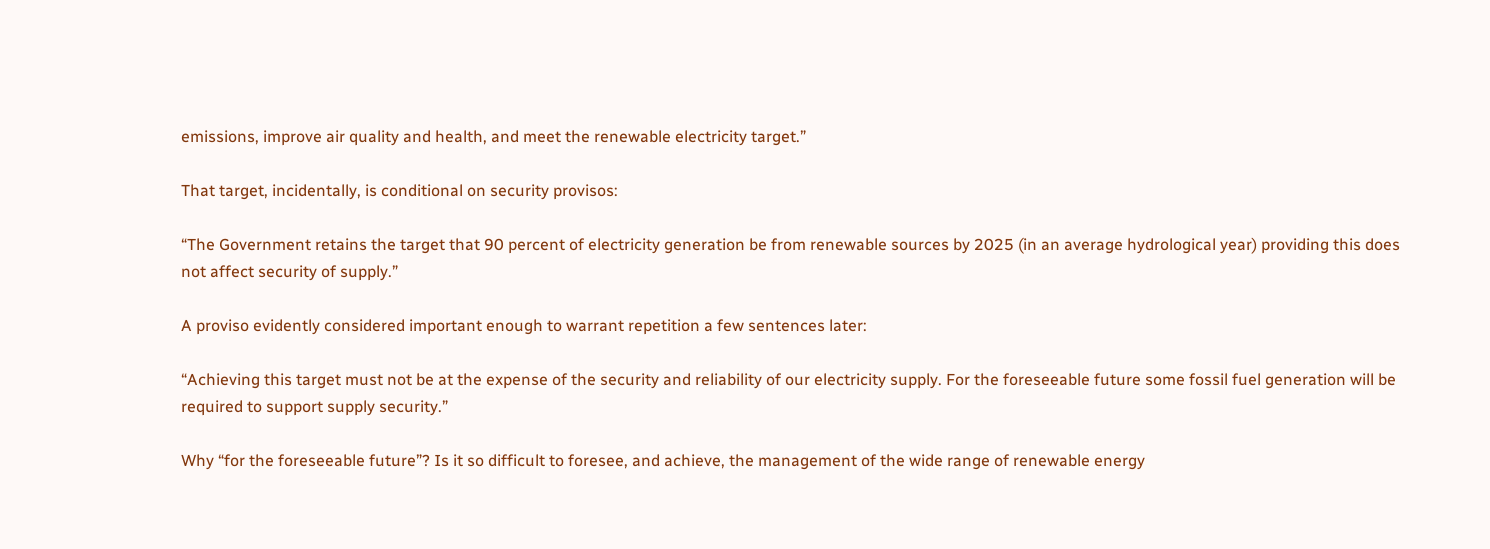emissions, improve air quality and health, and meet the renewable electricity target.”

That target, incidentally, is conditional on security provisos:

“The Government retains the target that 90 percent of electricity generation be from renewable sources by 2025 (in an average hydrological year) providing this does not affect security of supply.”

A proviso evidently considered important enough to warrant repetition a few sentences later:

“Achieving this target must not be at the expense of the security and reliability of our electricity supply. For the foreseeable future some fossil fuel generation will be required to support supply security.”

Why “for the foreseeable future”? Is it so difficult to foresee, and achieve, the management of the wide range of renewable energy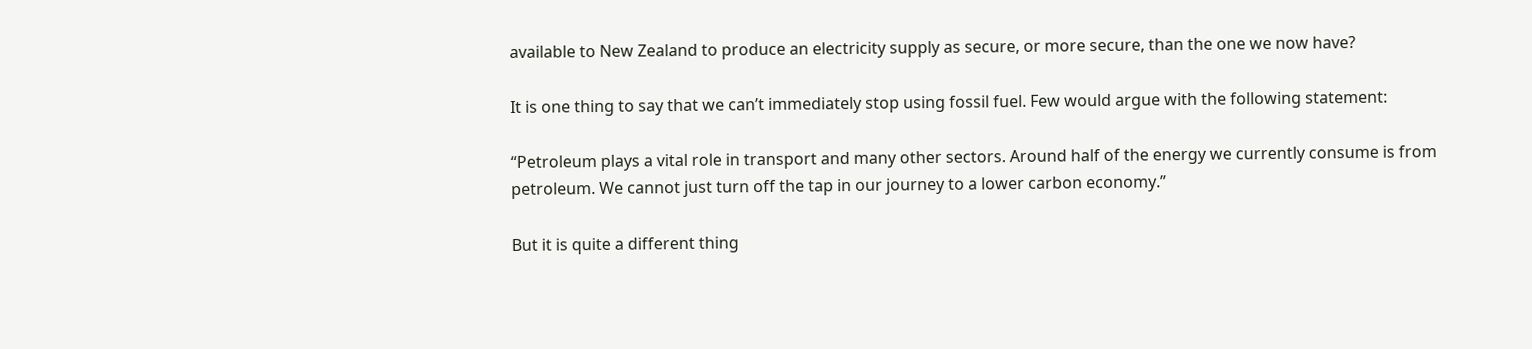available to New Zealand to produce an electricity supply as secure, or more secure, than the one we now have?

It is one thing to say that we can’t immediately stop using fossil fuel. Few would argue with the following statement:

“Petroleum plays a vital role in transport and many other sectors. Around half of the energy we currently consume is from petroleum. We cannot just turn off the tap in our journey to a lower carbon economy.”

But it is quite a different thing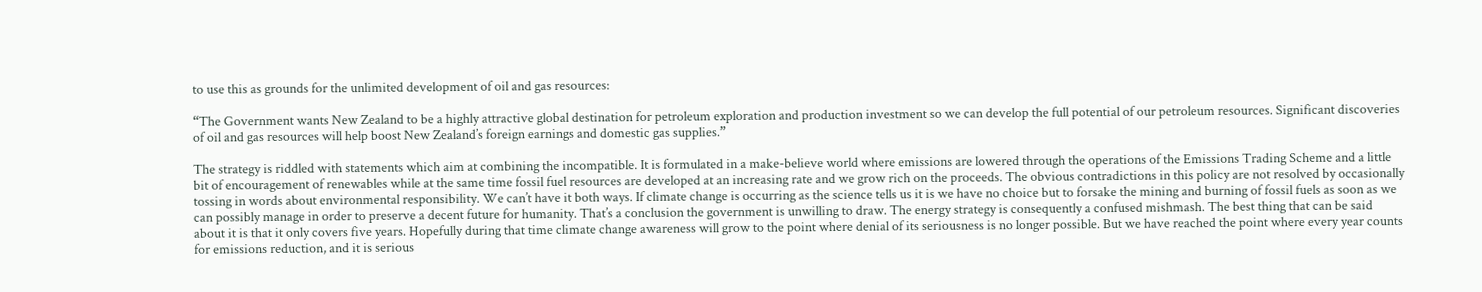to use this as grounds for the unlimited development of oil and gas resources:

“The Government wants New Zealand to be a highly attractive global destination for petroleum exploration and production investment so we can develop the full potential of our petroleum resources. Significant discoveries of oil and gas resources will help boost New Zealand’s foreign earnings and domestic gas supplies.”

The strategy is riddled with statements which aim at combining the incompatible. It is formulated in a make-believe world where emissions are lowered through the operations of the Emissions Trading Scheme and a little bit of encouragement of renewables while at the same time fossil fuel resources are developed at an increasing rate and we grow rich on the proceeds. The obvious contradictions in this policy are not resolved by occasionally tossing in words about environmental responsibility. We can’t have it both ways. If climate change is occurring as the science tells us it is we have no choice but to forsake the mining and burning of fossil fuels as soon as we can possibly manage in order to preserve a decent future for humanity. That’s a conclusion the government is unwilling to draw. The energy strategy is consequently a confused mishmash. The best thing that can be said about it is that it only covers five years. Hopefully during that time climate change awareness will grow to the point where denial of its seriousness is no longer possible. But we have reached the point where every year counts for emissions reduction, and it is serious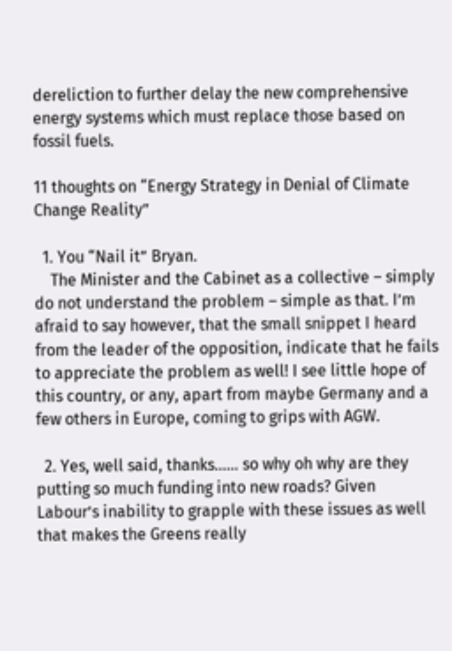dereliction to further delay the new comprehensive energy systems which must replace those based on fossil fuels.

11 thoughts on “Energy Strategy in Denial of Climate Change Reality”

  1. You “Nail it” Bryan.
    The Minister and the Cabinet as a collective – simply do not understand the problem – simple as that. I’m afraid to say however, that the small snippet I heard from the leader of the opposition, indicate that he fails to appreciate the problem as well! I see little hope of this country, or any, apart from maybe Germany and a few others in Europe, coming to grips with AGW.

  2. Yes, well said, thanks…… so why oh why are they putting so much funding into new roads? Given Labour’s inability to grapple with these issues as well that makes the Greens really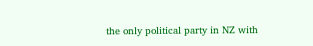the only political party in NZ with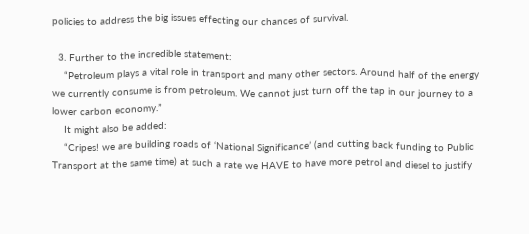policies to address the big issues effecting our chances of survival.

  3. Further to the incredible statement:
    “Petroleum plays a vital role in transport and many other sectors. Around half of the energy we currently consume is from petroleum. We cannot just turn off the tap in our journey to a lower carbon economy.”
    It might also be added:
    “Cripes! we are building roads of ‘National Significance’ (and cutting back funding to Public Transport at the same time) at such a rate we HAVE to have more petrol and diesel to justify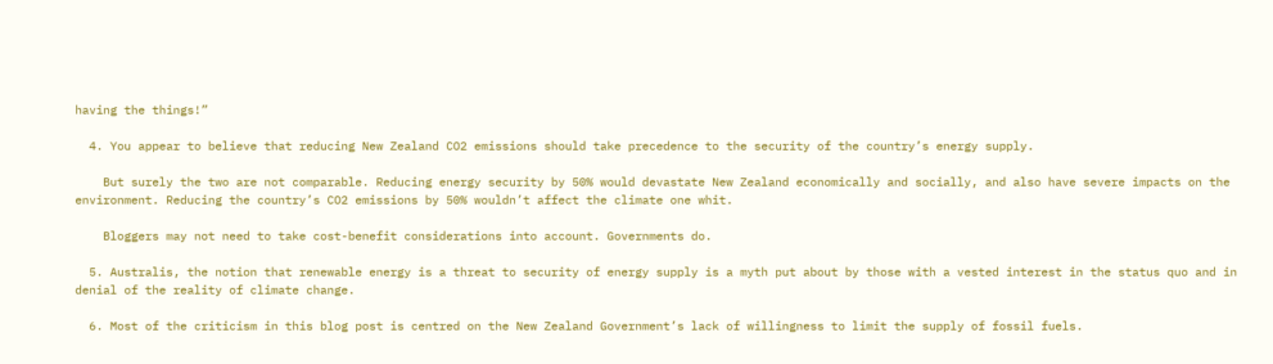having the things!”

  4. You appear to believe that reducing New Zealand CO2 emissions should take precedence to the security of the country’s energy supply.

    But surely the two are not comparable. Reducing energy security by 50% would devastate New Zealand economically and socially, and also have severe impacts on the environment. Reducing the country’s CO2 emissions by 50% wouldn’t affect the climate one whit.

    Bloggers may not need to take cost-benefit considerations into account. Governments do.

  5. Australis, the notion that renewable energy is a threat to security of energy supply is a myth put about by those with a vested interest in the status quo and in denial of the reality of climate change.

  6. Most of the criticism in this blog post is centred on the New Zealand Government’s lack of willingness to limit the supply of fossil fuels.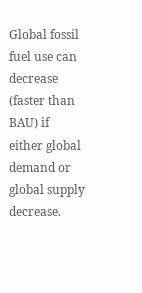Global fossil fuel use can decrease (faster than BAU) if either global demand or global supply decrease.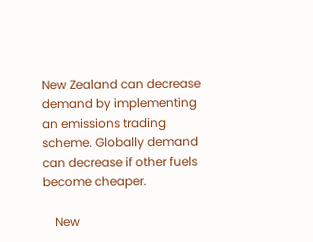New Zealand can decrease demand by implementing an emissions trading scheme. Globally demand can decrease if other fuels become cheaper.

    New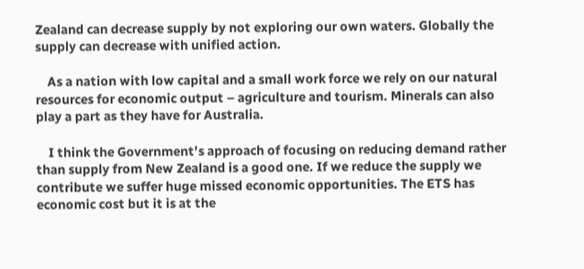Zealand can decrease supply by not exploring our own waters. Globally the supply can decrease with unified action.

    As a nation with low capital and a small work force we rely on our natural resources for economic output – agriculture and tourism. Minerals can also play a part as they have for Australia.

    I think the Government’s approach of focusing on reducing demand rather than supply from New Zealand is a good one. If we reduce the supply we contribute we suffer huge missed economic opportunities. The ETS has economic cost but it is at the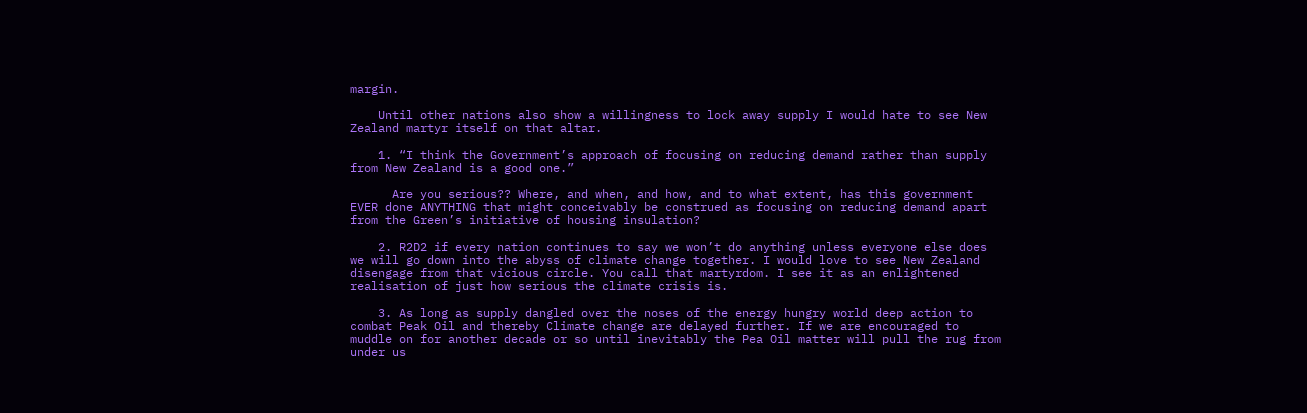margin.

    Until other nations also show a willingness to lock away supply I would hate to see New Zealand martyr itself on that altar.

    1. “I think the Government’s approach of focusing on reducing demand rather than supply from New Zealand is a good one.”

      Are you serious?? Where, and when, and how, and to what extent, has this government EVER done ANYTHING that might conceivably be construed as focusing on reducing demand apart from the Green’s initiative of housing insulation?

    2. R2D2 if every nation continues to say we won’t do anything unless everyone else does we will go down into the abyss of climate change together. I would love to see New Zealand disengage from that vicious circle. You call that martyrdom. I see it as an enlightened realisation of just how serious the climate crisis is.

    3. As long as supply dangled over the noses of the energy hungry world deep action to combat Peak Oil and thereby Climate change are delayed further. If we are encouraged to muddle on for another decade or so until inevitably the Pea Oil matter will pull the rug from under us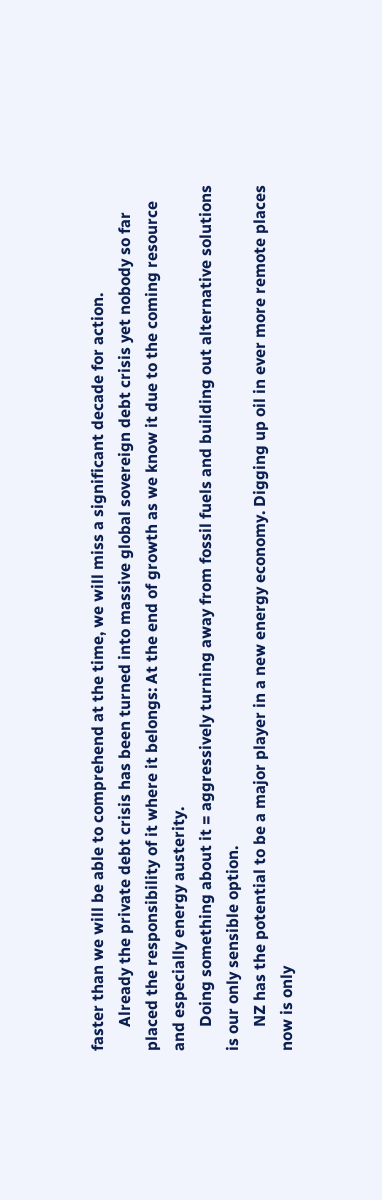faster than we will be able to comprehend at the time, we will miss a significant decade for action.
      Already the private debt crisis has been turned into massive global sovereign debt crisis yet nobody so far placed the responsibility of it where it belongs: At the end of growth as we know it due to the coming resource and especially energy austerity.
      Doing something about it = aggressively turning away from fossil fuels and building out alternative solutions is our only sensible option.
      NZ has the potential to be a major player in a new energy economy. Digging up oil in ever more remote places now is only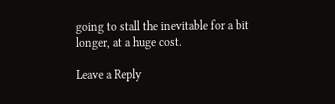going to stall the inevitable for a bit longer, at a huge cost.

Leave a Reply